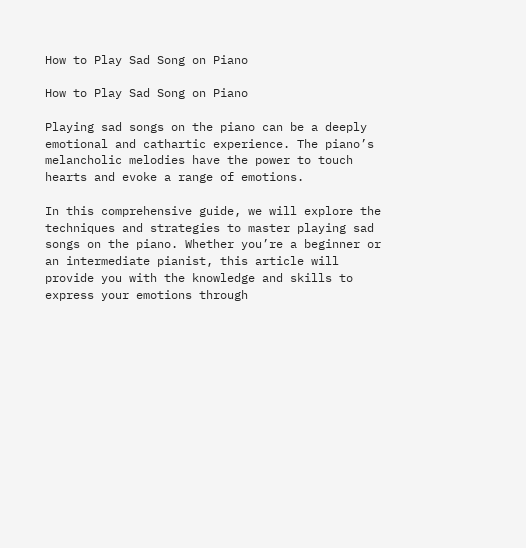How to Play Sad Song on Piano

How to Play Sad Song on Piano

Playing sad songs on the piano can be a deeply emotional and cathartic experience. The piano’s melancholic melodies have the power to touch hearts and evoke a range of emotions.

In this comprehensive guide, we will explore the techniques and strategies to master playing sad songs on the piano. Whether you’re a beginner or an intermediate pianist, this article will provide you with the knowledge and skills to express your emotions through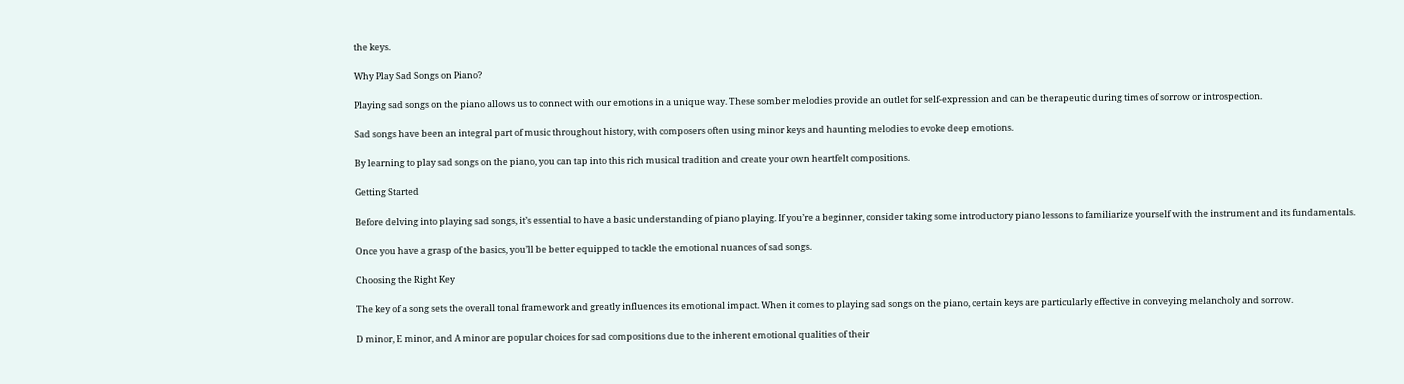the keys.

Why Play Sad Songs on Piano?

Playing sad songs on the piano allows us to connect with our emotions in a unique way. These somber melodies provide an outlet for self-expression and can be therapeutic during times of sorrow or introspection.

Sad songs have been an integral part of music throughout history, with composers often using minor keys and haunting melodies to evoke deep emotions.

By learning to play sad songs on the piano, you can tap into this rich musical tradition and create your own heartfelt compositions.

Getting Started

Before delving into playing sad songs, it’s essential to have a basic understanding of piano playing. If you’re a beginner, consider taking some introductory piano lessons to familiarize yourself with the instrument and its fundamentals.

Once you have a grasp of the basics, you’ll be better equipped to tackle the emotional nuances of sad songs.

Choosing the Right Key

The key of a song sets the overall tonal framework and greatly influences its emotional impact. When it comes to playing sad songs on the piano, certain keys are particularly effective in conveying melancholy and sorrow.

D minor, E minor, and A minor are popular choices for sad compositions due to the inherent emotional qualities of their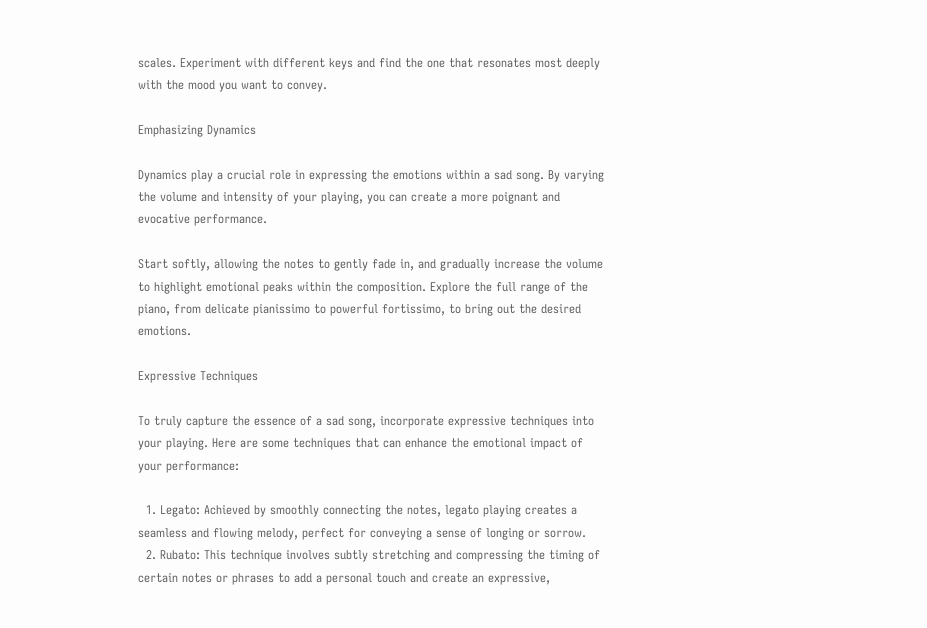scales. Experiment with different keys and find the one that resonates most deeply with the mood you want to convey.

Emphasizing Dynamics

Dynamics play a crucial role in expressing the emotions within a sad song. By varying the volume and intensity of your playing, you can create a more poignant and evocative performance.

Start softly, allowing the notes to gently fade in, and gradually increase the volume to highlight emotional peaks within the composition. Explore the full range of the piano, from delicate pianissimo to powerful fortissimo, to bring out the desired emotions.

Expressive Techniques

To truly capture the essence of a sad song, incorporate expressive techniques into your playing. Here are some techniques that can enhance the emotional impact of your performance:

  1. Legato: Achieved by smoothly connecting the notes, legato playing creates a seamless and flowing melody, perfect for conveying a sense of longing or sorrow.
  2. Rubato: This technique involves subtly stretching and compressing the timing of certain notes or phrases to add a personal touch and create an expressive,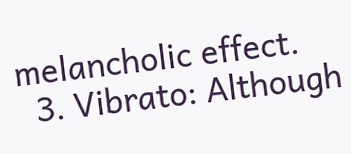melancholic effect.
  3. Vibrato: Although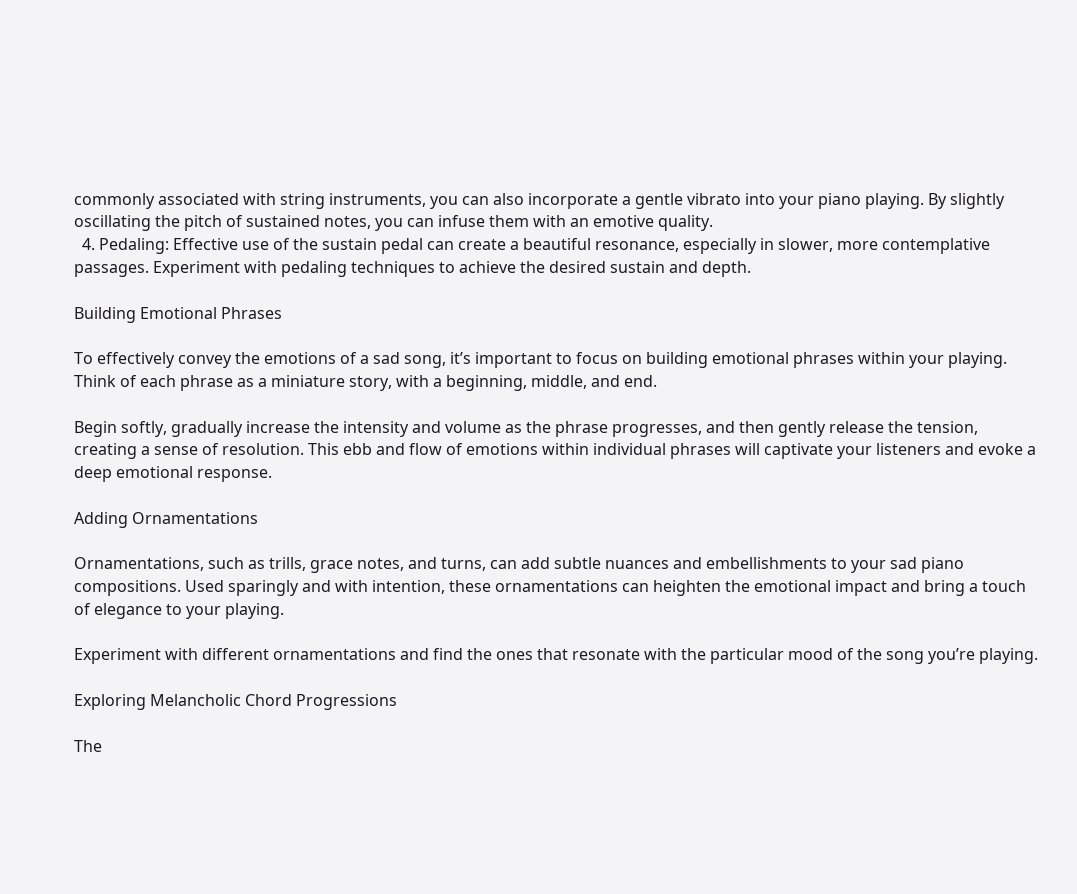commonly associated with string instruments, you can also incorporate a gentle vibrato into your piano playing. By slightly oscillating the pitch of sustained notes, you can infuse them with an emotive quality.
  4. Pedaling: Effective use of the sustain pedal can create a beautiful resonance, especially in slower, more contemplative passages. Experiment with pedaling techniques to achieve the desired sustain and depth.

Building Emotional Phrases

To effectively convey the emotions of a sad song, it’s important to focus on building emotional phrases within your playing. Think of each phrase as a miniature story, with a beginning, middle, and end.

Begin softly, gradually increase the intensity and volume as the phrase progresses, and then gently release the tension, creating a sense of resolution. This ebb and flow of emotions within individual phrases will captivate your listeners and evoke a deep emotional response.

Adding Ornamentations

Ornamentations, such as trills, grace notes, and turns, can add subtle nuances and embellishments to your sad piano compositions. Used sparingly and with intention, these ornamentations can heighten the emotional impact and bring a touch of elegance to your playing.

Experiment with different ornamentations and find the ones that resonate with the particular mood of the song you’re playing.

Exploring Melancholic Chord Progressions

The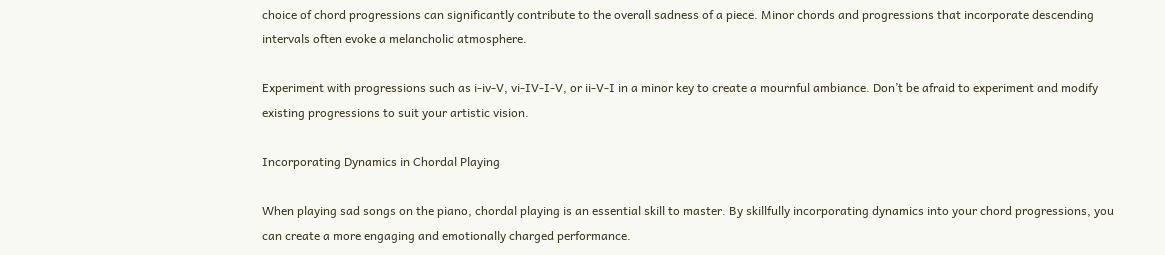choice of chord progressions can significantly contribute to the overall sadness of a piece. Minor chords and progressions that incorporate descending intervals often evoke a melancholic atmosphere.

Experiment with progressions such as i-iv-V, vi-IV-I-V, or ii-V-I in a minor key to create a mournful ambiance. Don’t be afraid to experiment and modify existing progressions to suit your artistic vision.

Incorporating Dynamics in Chordal Playing

When playing sad songs on the piano, chordal playing is an essential skill to master. By skillfully incorporating dynamics into your chord progressions, you can create a more engaging and emotionally charged performance.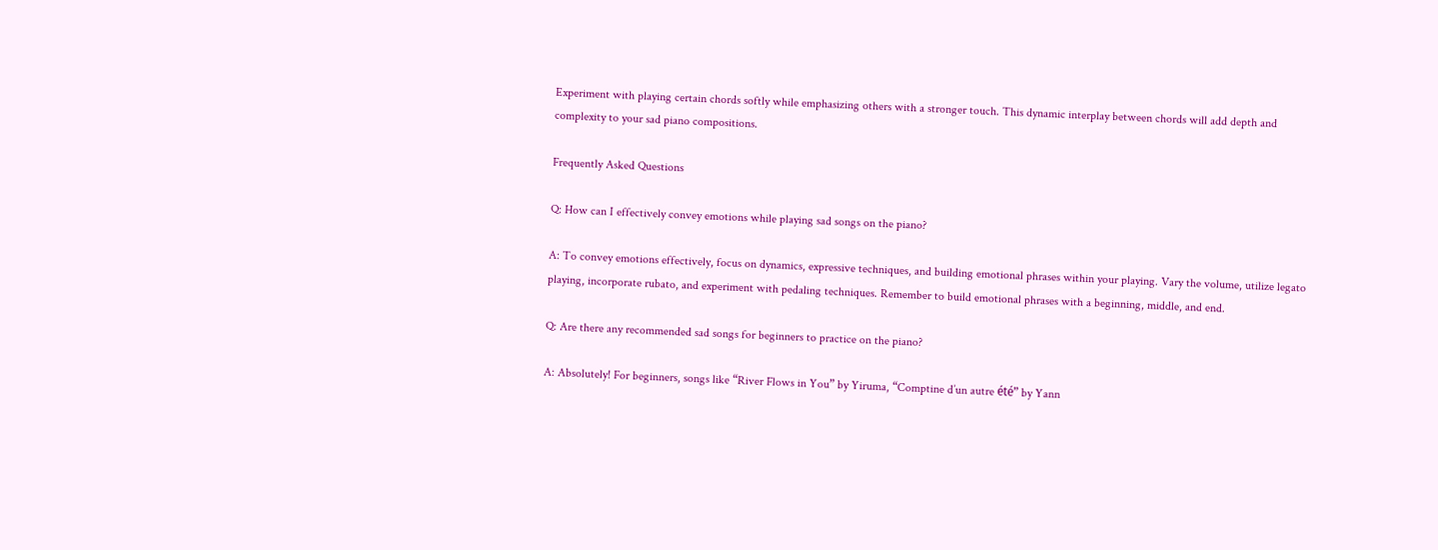Experiment with playing certain chords softly while emphasizing others with a stronger touch. This dynamic interplay between chords will add depth and complexity to your sad piano compositions.

Frequently Asked Questions

Q: How can I effectively convey emotions while playing sad songs on the piano?

A: To convey emotions effectively, focus on dynamics, expressive techniques, and building emotional phrases within your playing. Vary the volume, utilize legato playing, incorporate rubato, and experiment with pedaling techniques. Remember to build emotional phrases with a beginning, middle, and end.

Q: Are there any recommended sad songs for beginners to practice on the piano?

A: Absolutely! For beginners, songs like “River Flows in You” by Yiruma, “Comptine d’un autre été” by Yann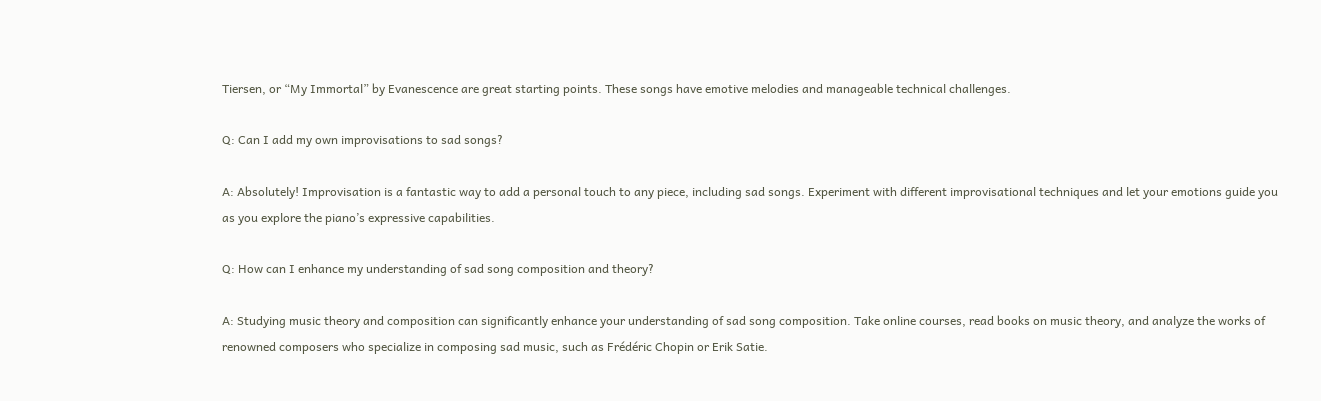Tiersen, or “My Immortal” by Evanescence are great starting points. These songs have emotive melodies and manageable technical challenges.

Q: Can I add my own improvisations to sad songs?

A: Absolutely! Improvisation is a fantastic way to add a personal touch to any piece, including sad songs. Experiment with different improvisational techniques and let your emotions guide you as you explore the piano’s expressive capabilities.

Q: How can I enhance my understanding of sad song composition and theory?

A: Studying music theory and composition can significantly enhance your understanding of sad song composition. Take online courses, read books on music theory, and analyze the works of renowned composers who specialize in composing sad music, such as Frédéric Chopin or Erik Satie.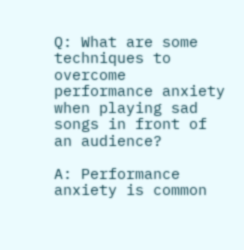Q: What are some techniques to overcome performance anxiety when playing sad songs in front of an audience?

A: Performance anxiety is common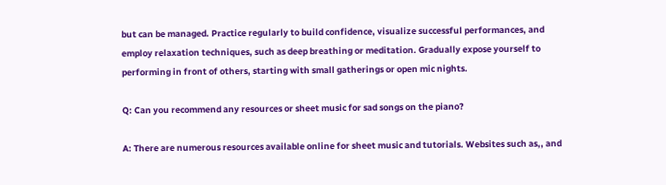but can be managed. Practice regularly to build confidence, visualize successful performances, and employ relaxation techniques, such as deep breathing or meditation. Gradually expose yourself to performing in front of others, starting with small gatherings or open mic nights.

Q: Can you recommend any resources or sheet music for sad songs on the piano?

A: There are numerous resources available online for sheet music and tutorials. Websites such as,, and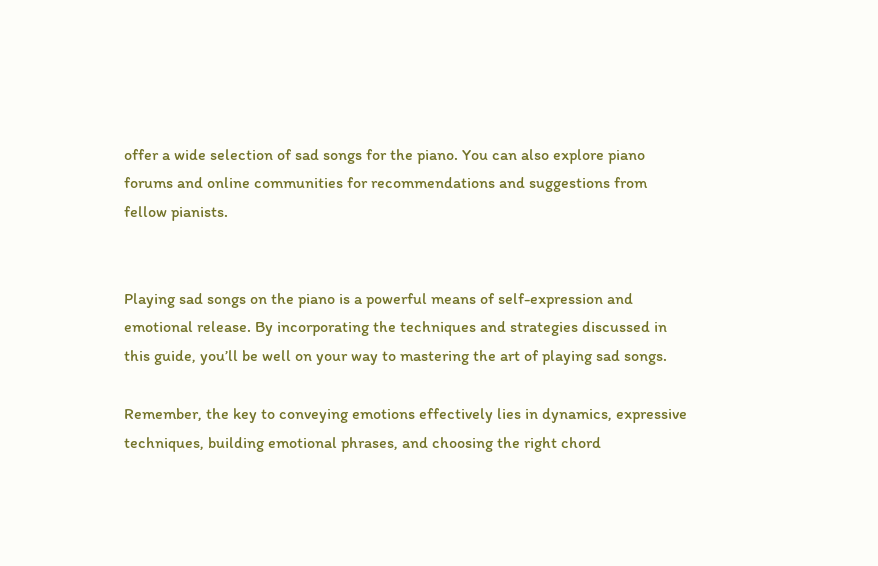offer a wide selection of sad songs for the piano. You can also explore piano forums and online communities for recommendations and suggestions from fellow pianists.


Playing sad songs on the piano is a powerful means of self-expression and emotional release. By incorporating the techniques and strategies discussed in this guide, you’ll be well on your way to mastering the art of playing sad songs.

Remember, the key to conveying emotions effectively lies in dynamics, expressive techniques, building emotional phrases, and choosing the right chord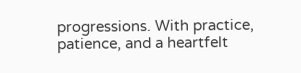progressions. With practice, patience, and a heartfelt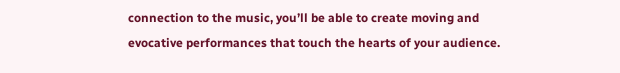connection to the music, you’ll be able to create moving and evocative performances that touch the hearts of your audience.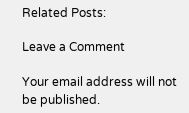Related Posts:

Leave a Comment

Your email address will not be published.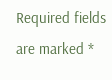Required fields are marked *